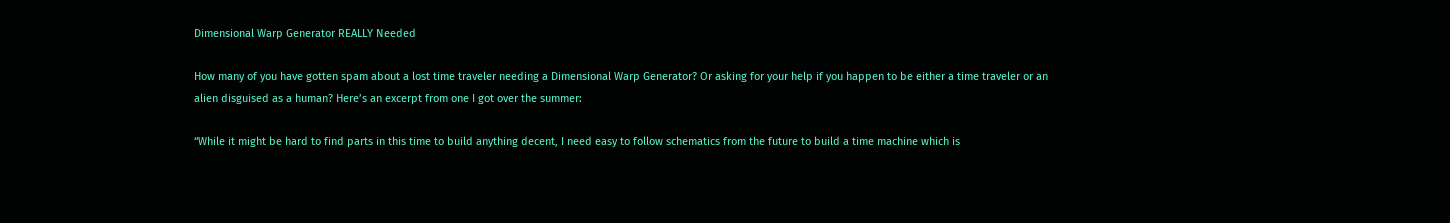Dimensional Warp Generator REALLY Needed

How many of you have gotten spam about a lost time traveler needing a Dimensional Warp Generator? Or asking for your help if you happen to be either a time traveler or an alien disguised as a human? Here’s an excerpt from one I got over the summer:

“While it might be hard to find parts in this time to build anything decent, I need easy to follow schematics from the future to build a time machine which is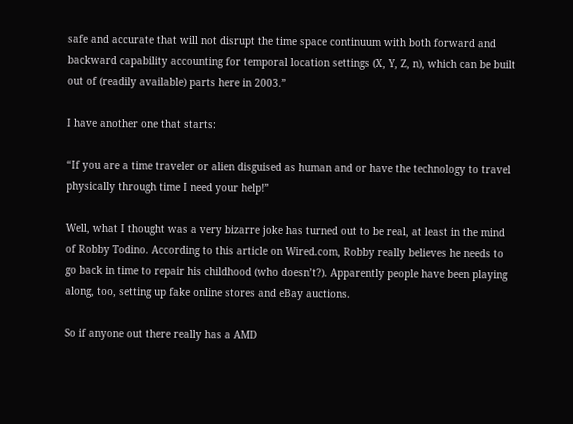safe and accurate that will not disrupt the time space continuum with both forward and backward capability accounting for temporal location settings (X, Y, Z, n), which can be built out of (readily available) parts here in 2003.”

I have another one that starts:

“If you are a time traveler or alien disguised as human and or have the technology to travel physically through time I need your help!”

Well, what I thought was a very bizarre joke has turned out to be real, at least in the mind of Robby Todino. According to this article on Wired.com, Robby really believes he needs to go back in time to repair his childhood (who doesn’t?). Apparently people have been playing along, too, setting up fake online stores and eBay auctions.

So if anyone out there really has a AMD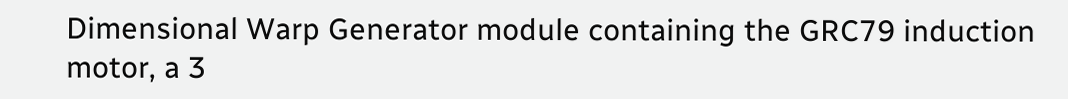Dimensional Warp Generator module containing the GRC79 induction motor, a 3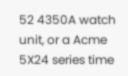52 4350A watch unit, or a Acme 5X24 series time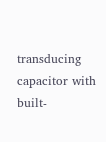transducing capacitor with built-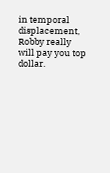in temporal displacement, Robby really will pay you top dollar.